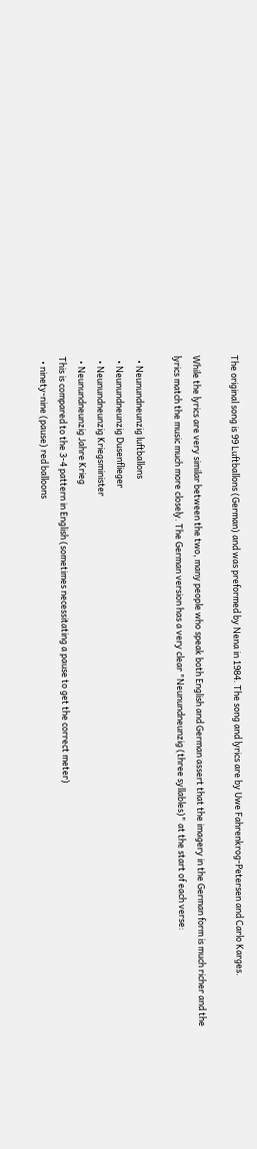The original song is 99 Luftballons (German) and was preformed by Nena in 1984. The song and lyrics are by Uwe Fahrenkrog-Petersen and Carlo Karges.

While the lyrics are very similar between the two, many people who speak both English and German assert that the imagery in the German form is much richer and the lyrics match the music much more closely. The German version has a very clear "Neunundneunzig (three syllables)" at the start of each verse:

  • Neunundneunzig luftballons
  • Neunundneunzig Dusenflieger
  • Neunundneunzig Kriegsminister
  • Neunundneunzig Jahre Krieg
This is compared to the 3-4 pattern in English (sometimes necessitating a pause to get the correct meter)
  • ninety-nine (pause) red balloons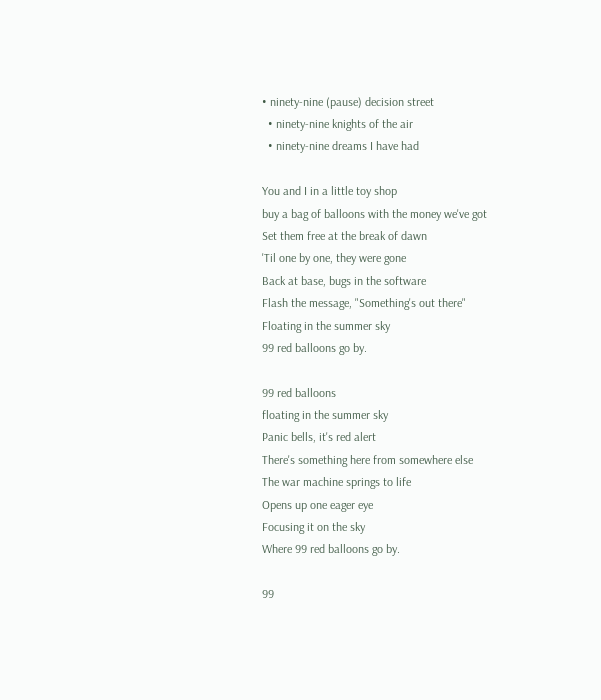• ninety-nine (pause) decision street
  • ninety-nine knights of the air
  • ninety-nine dreams I have had

You and I in a little toy shop
buy a bag of balloons with the money we've got
Set them free at the break of dawn
'Til one by one, they were gone
Back at base, bugs in the software
Flash the message, "Something's out there"
Floating in the summer sky
99 red balloons go by.

99 red balloons
floating in the summer sky
Panic bells, it's red alert
There's something here from somewhere else
The war machine springs to life
Opens up one eager eye
Focusing it on the sky
Where 99 red balloons go by.

99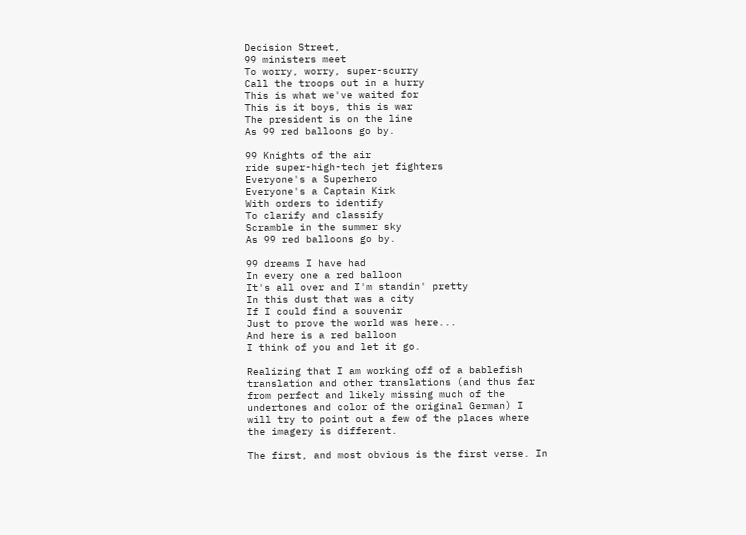Decision Street,
99 ministers meet
To worry, worry, super-scurry
Call the troops out in a hurry
This is what we've waited for
This is it boys, this is war
The president is on the line
As 99 red balloons go by.

99 Knights of the air
ride super-high-tech jet fighters
Everyone's a Superhero
Everyone's a Captain Kirk
With orders to identify
To clarify and classify
Scramble in the summer sky
As 99 red balloons go by.

99 dreams I have had
In every one a red balloon
It's all over and I'm standin' pretty
In this dust that was a city
If I could find a souvenir
Just to prove the world was here...
And here is a red balloon
I think of you and let it go.

Realizing that I am working off of a bablefish translation and other translations (and thus far from perfect and likely missing much of the undertones and color of the original German) I will try to point out a few of the places where the imagery is different.

The first, and most obvious is the first verse. In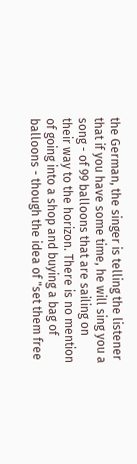the German, the singer is telling the listener that if you have some time, he will sing you a song - of 99 balloons that are sailing on their way to the horizon. There is no mention of going into a shop and buying a bag of balloons - though the idea of "set them free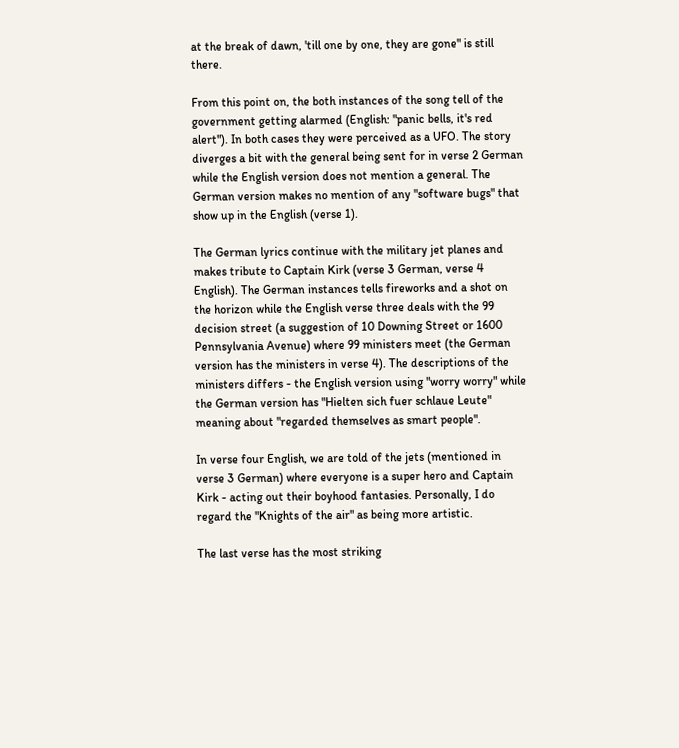at the break of dawn, 'till one by one, they are gone" is still there.

From this point on, the both instances of the song tell of the government getting alarmed (English: "panic bells, it's red alert"). In both cases they were perceived as a UFO. The story diverges a bit with the general being sent for in verse 2 German while the English version does not mention a general. The German version makes no mention of any "software bugs" that show up in the English (verse 1).

The German lyrics continue with the military jet planes and makes tribute to Captain Kirk (verse 3 German, verse 4 English). The German instances tells fireworks and a shot on the horizon while the English verse three deals with the 99 decision street (a suggestion of 10 Downing Street or 1600 Pennsylvania Avenue) where 99 ministers meet (the German version has the ministers in verse 4). The descriptions of the ministers differs - the English version using "worry worry" while the German version has "Hielten sich fuer schlaue Leute" meaning about "regarded themselves as smart people".

In verse four English, we are told of the jets (mentioned in verse 3 German) where everyone is a super hero and Captain Kirk - acting out their boyhood fantasies. Personally, I do regard the "Knights of the air" as being more artistic.

The last verse has the most striking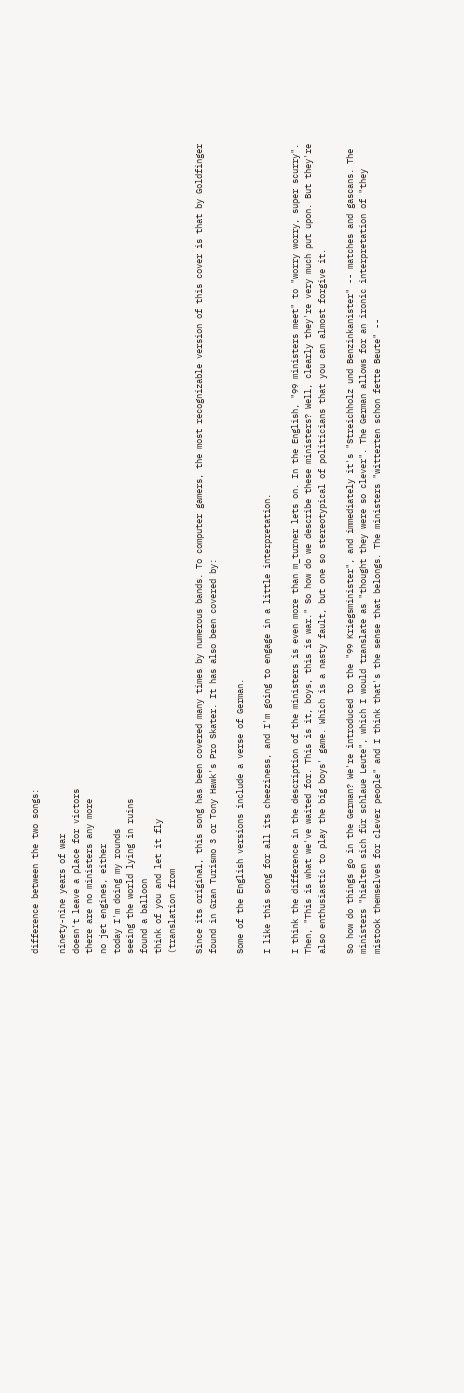difference between the two songs:

ninety-nine years of war
doesn't leave a place for victors
there are no ministers any more
no jet engines, either
today I'm doing my rounds
seeing the world lying in ruins
found a balloon
think of you and let it fly
(translation from

Since its original, this song has been covered many times by numerous bands. To computer gamers, the most recognizable version of this cover is that by Goldfinger found in Gran Turismo 3 or Tony Hawk's Pro Skater. It has also been covered by:

Some of the English versions include a verse of German.

I like this song for all its cheeziness, and I'm going to engage in a little interpretation.

I think the difference in the description of the ministers is even more than m_turner lets on. In the English, "99 ministers meet" to "worry worry, super scurry". Then, "This is what we've waited for. This is it, boys, this is war." So how do we describe these ministers? Well, clearly they're very much put upon. But they're also enthusiastic to play the big boys' game. Which is a nasty fault, but one so stereotypical of politicians that you can almost forgive it.

So how do things go in the German? We're introduced to the "99 Kriegsminister", and immediately it's "Streichholz und Benzinkanister" -- matches and gascans. The ministers "hielten sich für schlaue Leute", which I would translate as "thought they were so clever". The German allows for an ironic interpretation of "they mistook themselves for clever people" and I think that's the sense that belongs. The ministers "witterten schon fette Beute" --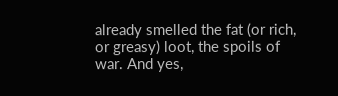already smelled the fat (or rich, or greasy) loot, the spoils of war. And yes,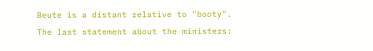Beute is a distant relative to "booty". The last statement about the ministers: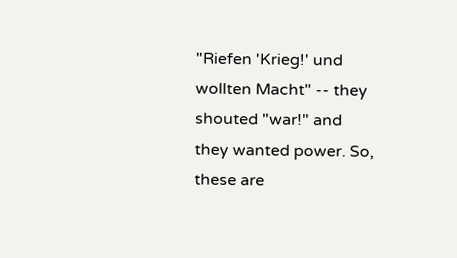"Riefen 'Krieg!' und wollten Macht" -- they shouted "war!" and they wanted power. So, these are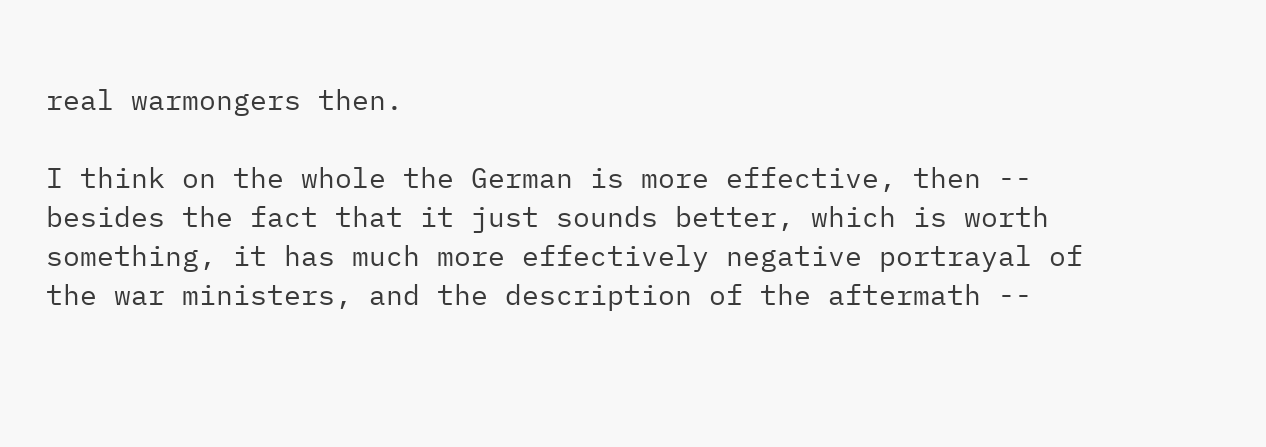real warmongers then.

I think on the whole the German is more effective, then -- besides the fact that it just sounds better, which is worth something, it has much more effectively negative portrayal of the war ministers, and the description of the aftermath --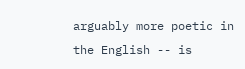arguably more poetic in the English -- is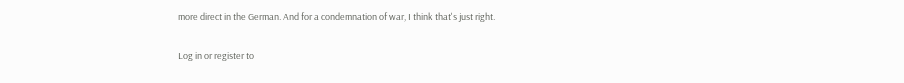more direct in the German. And for a condemnation of war, I think that's just right.

Log in or register to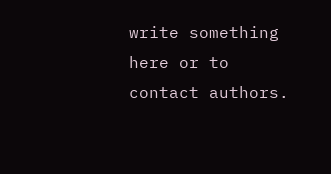write something here or to contact authors.